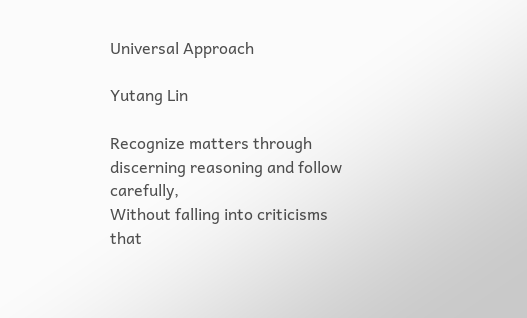Universal Approach

Yutang Lin

Recognize matters through discerning reasoning and follow carefully,
Without falling into criticisms that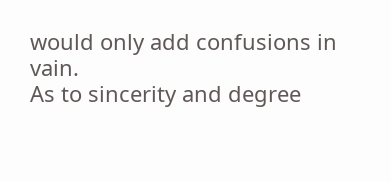would only add confusions in vain.
As to sincerity and degree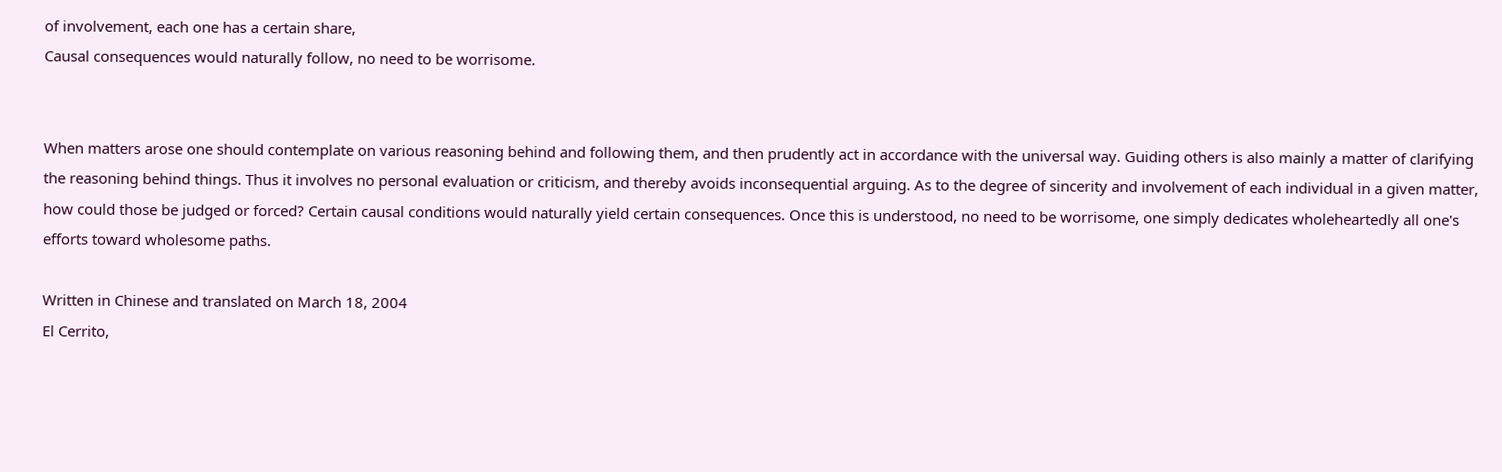of involvement, each one has a certain share,
Causal consequences would naturally follow, no need to be worrisome.


When matters arose one should contemplate on various reasoning behind and following them, and then prudently act in accordance with the universal way. Guiding others is also mainly a matter of clarifying the reasoning behind things. Thus it involves no personal evaluation or criticism, and thereby avoids inconsequential arguing. As to the degree of sincerity and involvement of each individual in a given matter, how could those be judged or forced? Certain causal conditions would naturally yield certain consequences. Once this is understood, no need to be worrisome, one simply dedicates wholeheartedly all one's efforts toward wholesome paths.

Written in Chinese and translated on March 18, 2004
El Cerrito,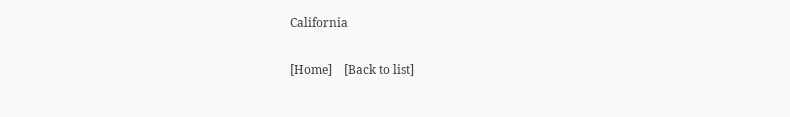California

[Home]    [Back to list]